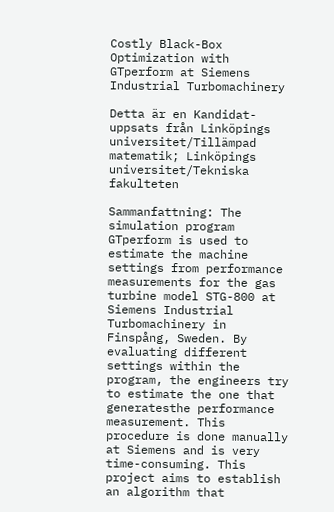Costly Black-Box Optimization with GTperform at Siemens Industrial Turbomachinery

Detta är en Kandidat-uppsats från Linköpings universitet/Tillämpad matematik; Linköpings universitet/Tekniska fakulteten

Sammanfattning: The simulation program GTperform is used to estimate the machine settings from performance measurements for the gas turbine model STG-800 at Siemens Industrial Turbomachinery in Finspång, Sweden. By evaluating different settings within the program, the engineers try to estimate the one that generatesthe performance measurement. This procedure is done manually at Siemens and is very time-consuming. This project aims to establish an algorithm that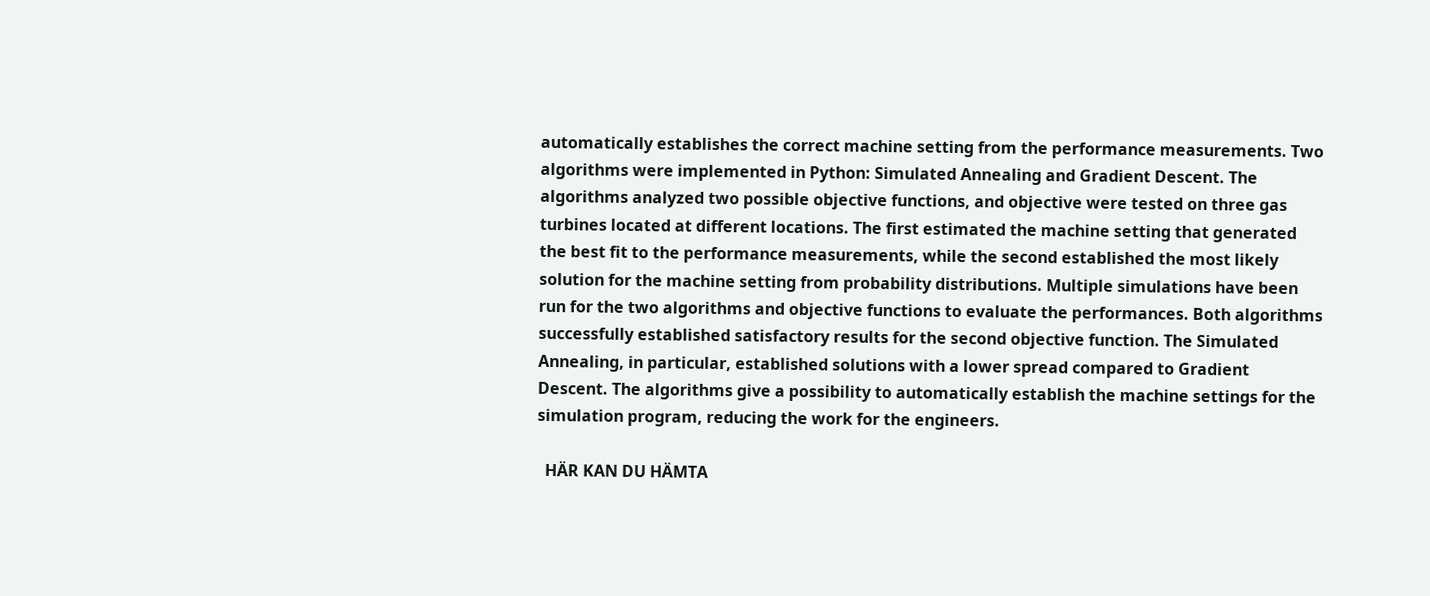automatically establishes the correct machine setting from the performance measurements. Two algorithms were implemented in Python: Simulated Annealing and Gradient Descent. The algorithms analyzed two possible objective functions, and objective were tested on three gas turbines located at different locations. The first estimated the machine setting that generated the best fit to the performance measurements, while the second established the most likely solution for the machine setting from probability distributions. Multiple simulations have been run for the two algorithms and objective functions to evaluate the performances. Both algorithms successfully established satisfactory results for the second objective function. The Simulated Annealing, in particular, established solutions with a lower spread compared to Gradient Descent. The algorithms give a possibility to automatically establish the machine settings for the simulation program, reducing the work for the engineers.

  HÄR KAN DU HÄMTA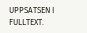UPPSATSEN I FULLTEXT.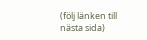(följ länken till nästa sida)